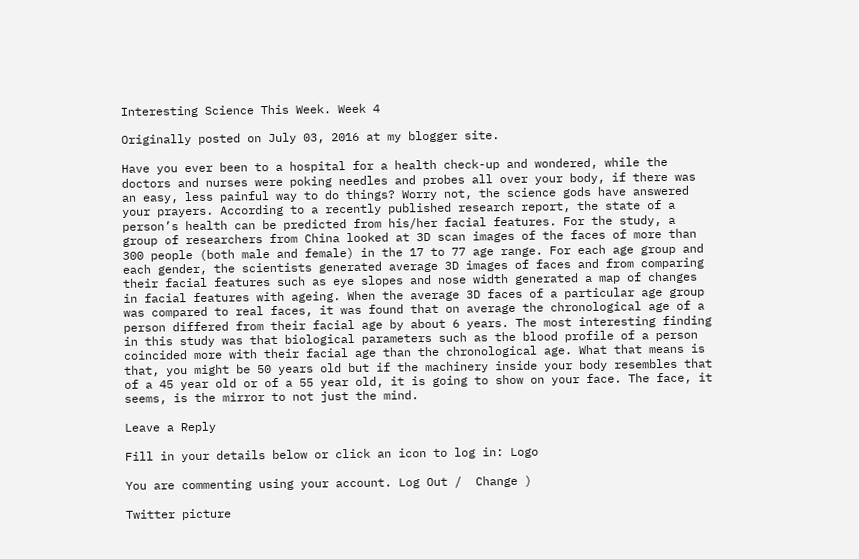Interesting Science This Week. Week 4

Originally posted on July 03, 2016 at my blogger site.

Have you ever been to a hospital for a health check-up and wondered, while the doctors and nurses were poking needles and probes all over your body, if there was an easy, less painful way to do things? Worry not, the science gods have answered your prayers. According to a recently published research report, the state of a person’s health can be predicted from his/her facial features. For the study, a group of researchers from China looked at 3D scan images of the faces of more than 300 people (both male and female) in the 17 to 77 age range. For each age group and each gender, the scientists generated average 3D images of faces and from comparing their facial features such as eye slopes and nose width generated a map of changes in facial features with ageing. When the average 3D faces of a particular age group was compared to real faces, it was found that on average the chronological age of a person differed from their facial age by about 6 years. The most interesting finding in this study was that biological parameters such as the blood profile of a person coincided more with their facial age than the chronological age. What that means is that, you might be 50 years old but if the machinery inside your body resembles that of a 45 year old or of a 55 year old, it is going to show on your face. The face, it seems, is the mirror to not just the mind.

Leave a Reply

Fill in your details below or click an icon to log in: Logo

You are commenting using your account. Log Out /  Change )

Twitter picture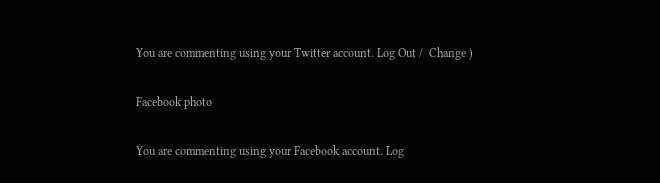You are commenting using your Twitter account. Log Out /  Change )

Facebook photo

You are commenting using your Facebook account. Log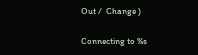Out /  Change )

Connecting to %s